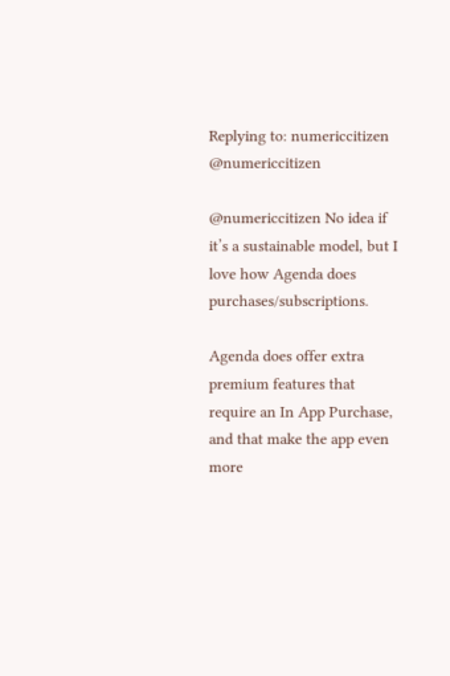Replying to: numericcitizen @numericcitizen

@numericcitizen No idea if it’s a sustainable model, but I love how Agenda does purchases/subscriptions.

Agenda does offer extra premium features that require an In App Purchase, and that make the app even more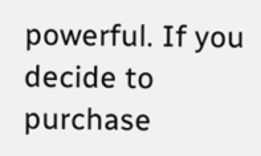powerful. If you decide to purchase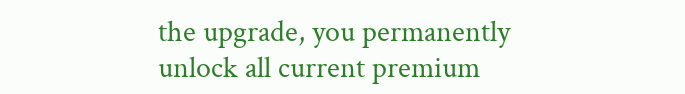the upgrade, you permanently unlock all current premium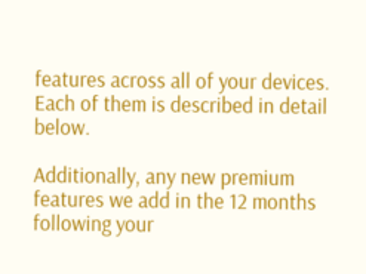features across all of your devices. Each of them is described in detail below.

Additionally, any new premium features we add in the 12 months following your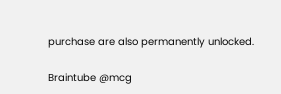purchase are also permanently unlocked.

Braintube @mcg